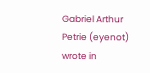Gabriel Arthur Petrie (eyenot) wrote in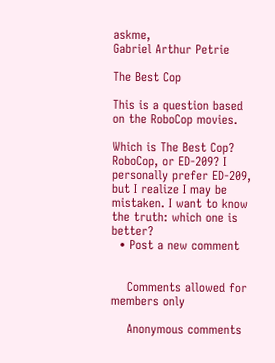askme,
Gabriel Arthur Petrie

The Best Cop

This is a question based on the RoboCop movies.

Which is The Best Cop? RoboCop, or ED-209? I personally prefer ED-209, but I realize I may be mistaken. I want to know the truth: which one is better?
  • Post a new comment


    Comments allowed for members only

    Anonymous comments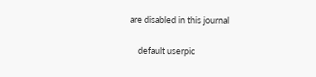are disabled in this journal

    default userpic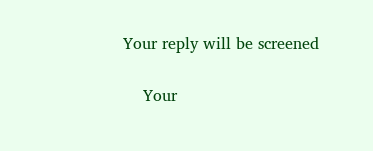Your reply will be screened

    Your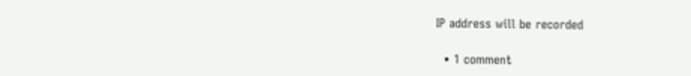IP address will be recorded

  • 1 comment